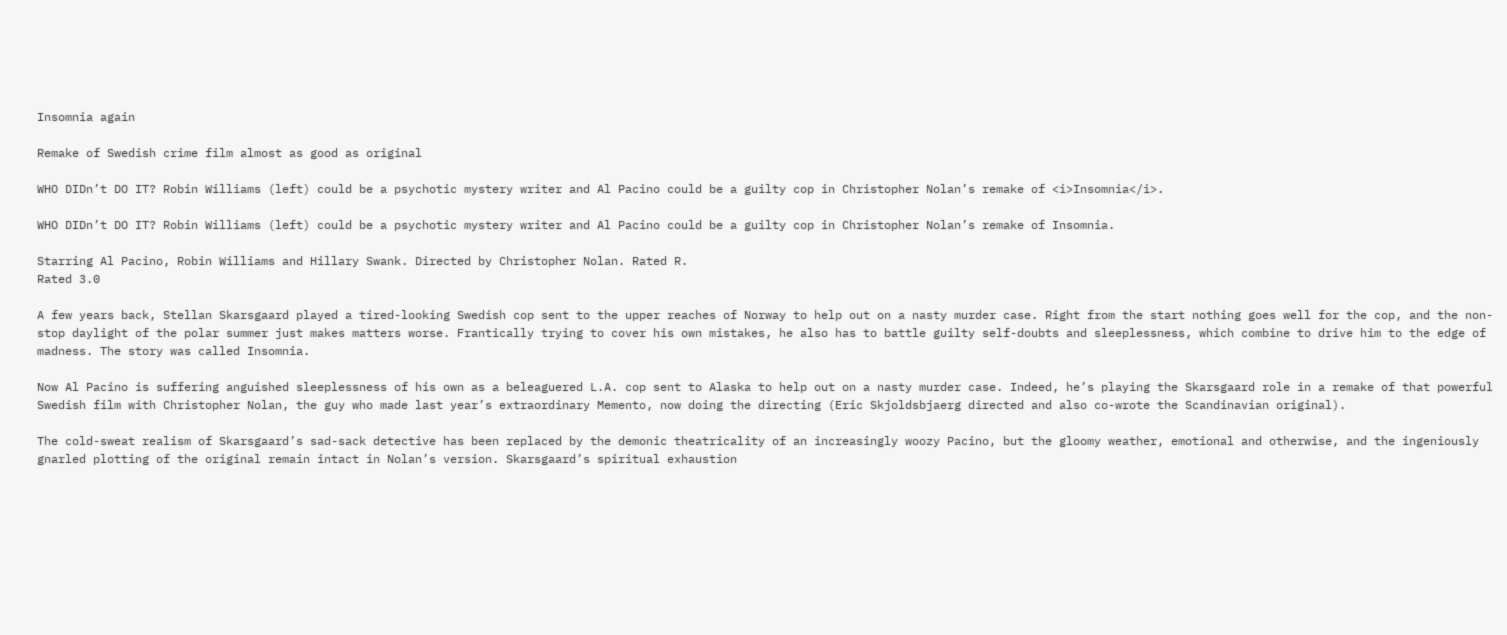Insomnia again

Remake of Swedish crime film almost as good as original

WHO DIDn’t DO IT? Robin Williams (left) could be a psychotic mystery writer and Al Pacino could be a guilty cop in Christopher Nolan’s remake of <i>Insomnia</i>.

WHO DIDn’t DO IT? Robin Williams (left) could be a psychotic mystery writer and Al Pacino could be a guilty cop in Christopher Nolan’s remake of Insomnia.

Starring Al Pacino, Robin Williams and Hillary Swank. Directed by Christopher Nolan. Rated R.
Rated 3.0

A few years back, Stellan Skarsgaard played a tired-looking Swedish cop sent to the upper reaches of Norway to help out on a nasty murder case. Right from the start nothing goes well for the cop, and the non-stop daylight of the polar summer just makes matters worse. Frantically trying to cover his own mistakes, he also has to battle guilty self-doubts and sleeplessness, which combine to drive him to the edge of madness. The story was called Insomnia.

Now Al Pacino is suffering anguished sleeplessness of his own as a beleaguered L.A. cop sent to Alaska to help out on a nasty murder case. Indeed, he’s playing the Skarsgaard role in a remake of that powerful Swedish film with Christopher Nolan, the guy who made last year’s extraordinary Memento, now doing the directing (Eric Skjoldsbjaerg directed and also co-wrote the Scandinavian original).

The cold-sweat realism of Skarsgaard’s sad-sack detective has been replaced by the demonic theatricality of an increasingly woozy Pacino, but the gloomy weather, emotional and otherwise, and the ingeniously gnarled plotting of the original remain intact in Nolan’s version. Skarsgaard’s spiritual exhaustion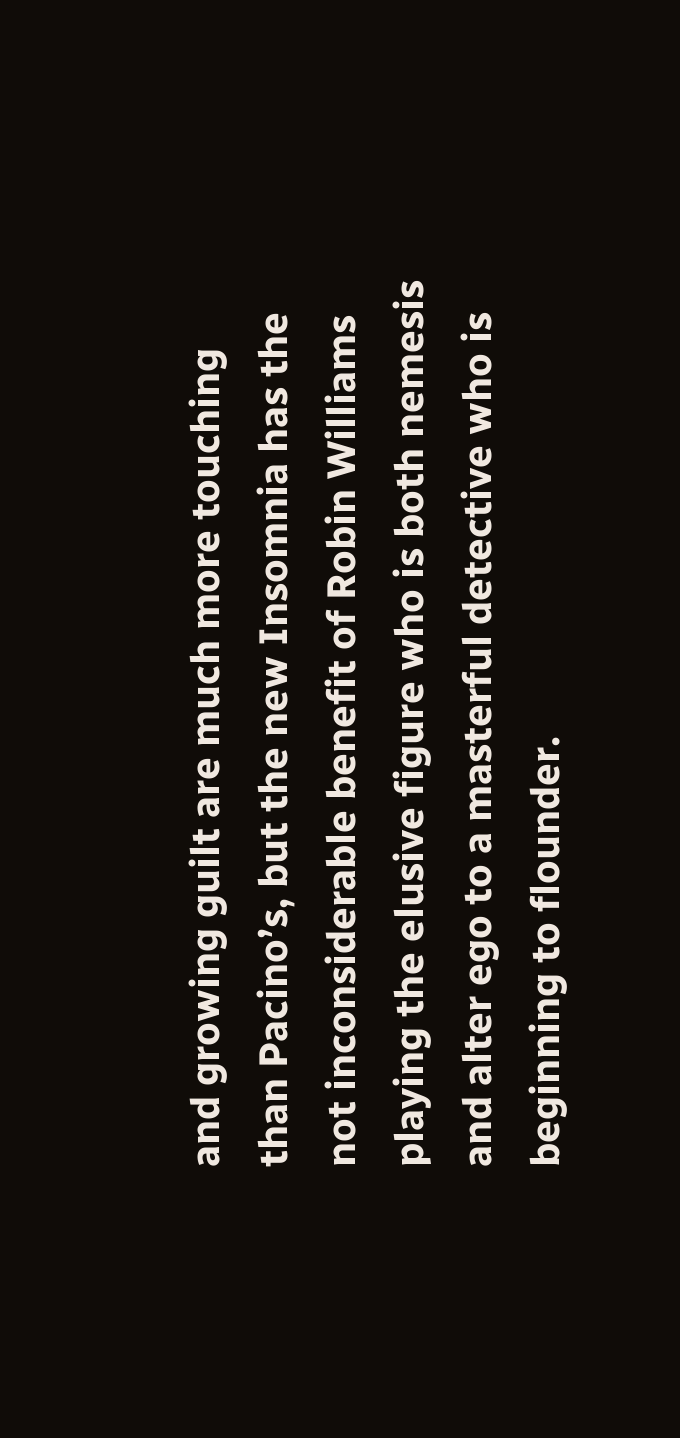and growing guilt are much more touching than Pacino’s, but the new Insomnia has the not inconsiderable benefit of Robin Williams playing the elusive figure who is both nemesis and alter ego to a masterful detective who is beginning to flounder.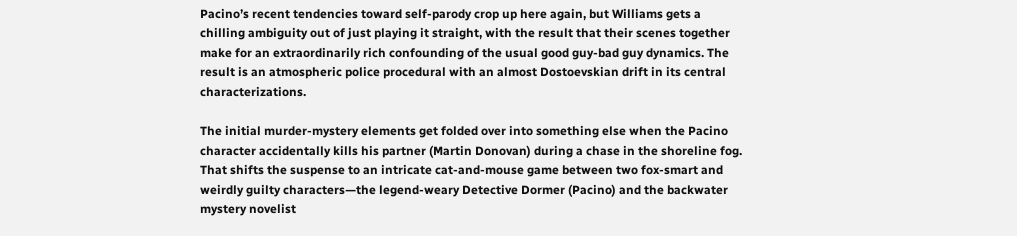Pacino’s recent tendencies toward self-parody crop up here again, but Williams gets a chilling ambiguity out of just playing it straight, with the result that their scenes together make for an extraordinarily rich confounding of the usual good guy-bad guy dynamics. The result is an atmospheric police procedural with an almost Dostoevskian drift in its central characterizations.

The initial murder-mystery elements get folded over into something else when the Pacino character accidentally kills his partner (Martin Donovan) during a chase in the shoreline fog. That shifts the suspense to an intricate cat-and-mouse game between two fox-smart and weirdly guilty characters—the legend-weary Detective Dormer (Pacino) and the backwater mystery novelist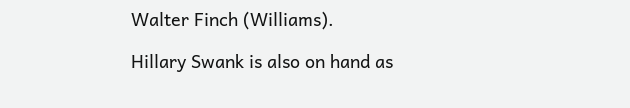Walter Finch (Williams).

Hillary Swank is also on hand as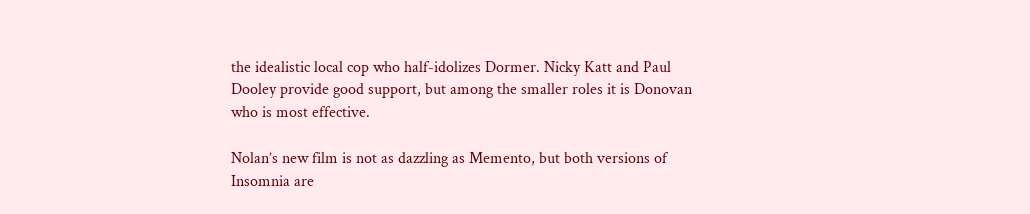the idealistic local cop who half-idolizes Dormer. Nicky Katt and Paul Dooley provide good support, but among the smaller roles it is Donovan who is most effective.

Nolan’s new film is not as dazzling as Memento, but both versions of Insomnia are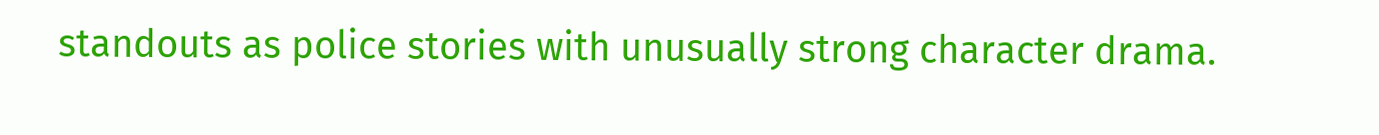standouts as police stories with unusually strong character drama.